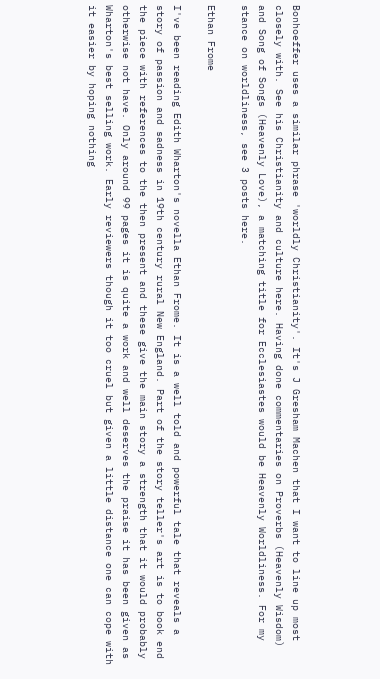Bonhoeffer uses a similar phrase 'worldly Christianity'. It's J Gresham Machen that I want to line up most closely with. See his Christianity and culture here. Having done commentaries on Proverbs (Heavenly Wisdom) and Song of Songs (Heavenly Love), a matching title for Ecclesiastes would be Heavenly Worldliness. For my stance on worldliness, see 3 posts here.

Ethan Frome

I've been reading Edith Wharton's novella Ethan Frome. It is a well told and powerful tale that reveals a story of passion and sadness in 19th century rural New England. Part of the story teller's art is to book end the piece with references to the then present and these give the main story a strength that it would probably otherwise not have. Only around 99 pages it is quite a work and well deserves the praise it has been given as Wharton's best selling work. Early reviewers though it too cruel but given a little distance one can cope with it easier by hoping nothing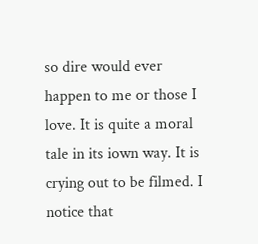so dire would ever happen to me or those I love. It is quite a moral tale in its iown way. It is crying out to be filmed. I notice that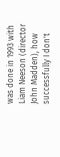was done in 1993 with Liam Neeson (director John Madden), how successfully I don't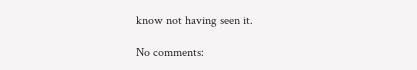know not having seen it.

No comments: